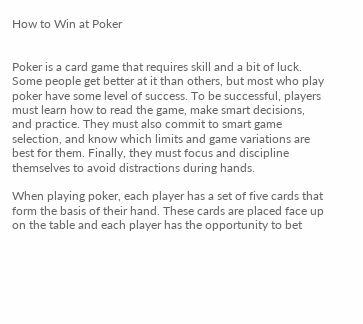How to Win at Poker


Poker is a card game that requires skill and a bit of luck. Some people get better at it than others, but most who play poker have some level of success. To be successful, players must learn how to read the game, make smart decisions, and practice. They must also commit to smart game selection, and know which limits and game variations are best for them. Finally, they must focus and discipline themselves to avoid distractions during hands.

When playing poker, each player has a set of five cards that form the basis of their hand. These cards are placed face up on the table and each player has the opportunity to bet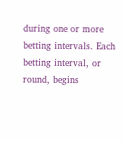during one or more betting intervals. Each betting interval, or round, begins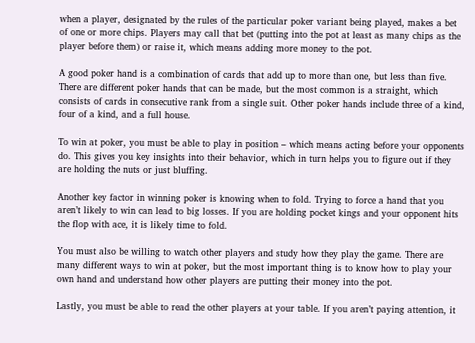when a player, designated by the rules of the particular poker variant being played, makes a bet of one or more chips. Players may call that bet (putting into the pot at least as many chips as the player before them) or raise it, which means adding more money to the pot.

A good poker hand is a combination of cards that add up to more than one, but less than five. There are different poker hands that can be made, but the most common is a straight, which consists of cards in consecutive rank from a single suit. Other poker hands include three of a kind, four of a kind, and a full house.

To win at poker, you must be able to play in position – which means acting before your opponents do. This gives you key insights into their behavior, which in turn helps you to figure out if they are holding the nuts or just bluffing.

Another key factor in winning poker is knowing when to fold. Trying to force a hand that you aren’t likely to win can lead to big losses. If you are holding pocket kings and your opponent hits the flop with ace, it is likely time to fold.

You must also be willing to watch other players and study how they play the game. There are many different ways to win at poker, but the most important thing is to know how to play your own hand and understand how other players are putting their money into the pot.

Lastly, you must be able to read the other players at your table. If you aren’t paying attention, it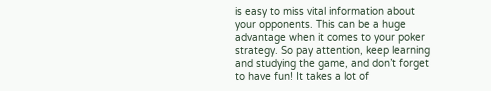is easy to miss vital information about your opponents. This can be a huge advantage when it comes to your poker strategy. So pay attention, keep learning and studying the game, and don’t forget to have fun! It takes a lot of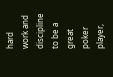hard work and discipline to be a great poker player,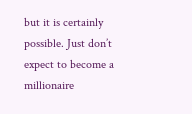but it is certainly possible. Just don’t expect to become a millionaire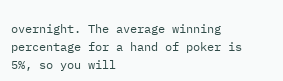overnight. The average winning percentage for a hand of poker is 5%, so you will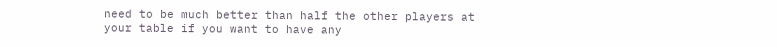need to be much better than half the other players at your table if you want to have any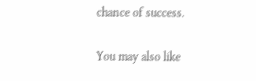chance of success.

You may also like